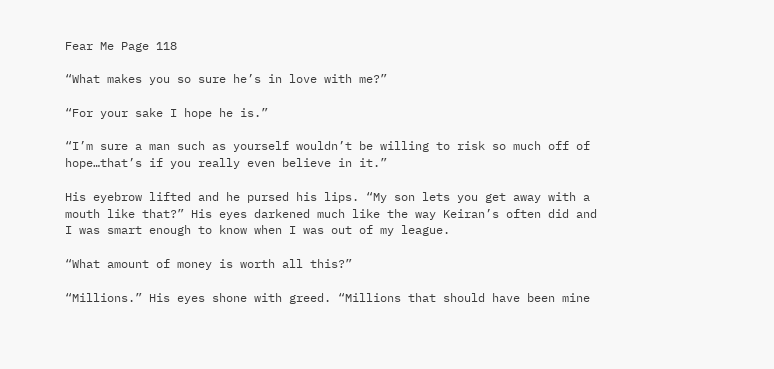Fear Me Page 118

“What makes you so sure he’s in love with me?”

“For your sake I hope he is.”

“I’m sure a man such as yourself wouldn’t be willing to risk so much off of hope…that’s if you really even believe in it.”

His eyebrow lifted and he pursed his lips. “My son lets you get away with a mouth like that?” His eyes darkened much like the way Keiran’s often did and I was smart enough to know when I was out of my league.

“What amount of money is worth all this?”

“Millions.” His eyes shone with greed. “Millions that should have been mine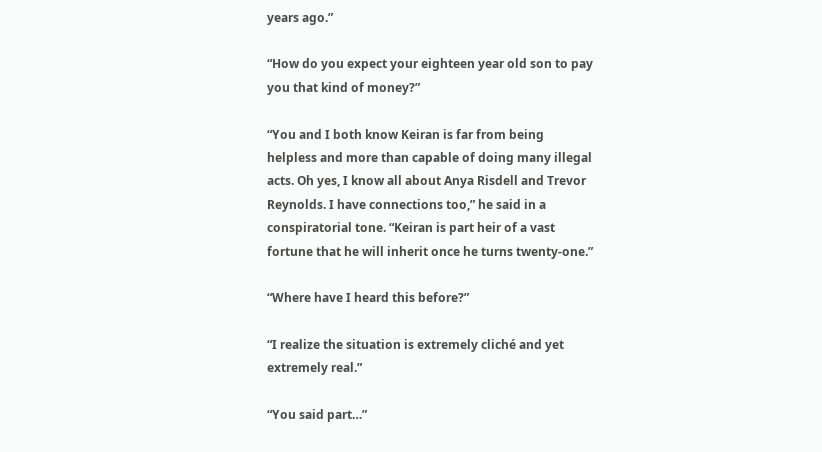years ago.”

“How do you expect your eighteen year old son to pay you that kind of money?”

“You and I both know Keiran is far from being helpless and more than capable of doing many illegal acts. Oh yes, I know all about Anya Risdell and Trevor Reynolds. I have connections too,” he said in a conspiratorial tone. “Keiran is part heir of a vast fortune that he will inherit once he turns twenty-one.”

“Where have I heard this before?”

“I realize the situation is extremely cliché and yet extremely real.”

“You said part…”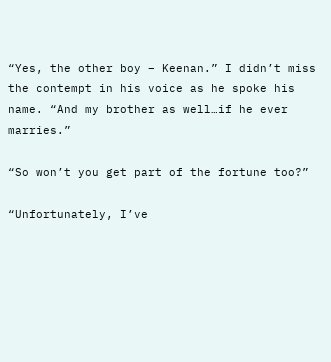“Yes, the other boy – Keenan.” I didn’t miss the contempt in his voice as he spoke his name. “And my brother as well…if he ever marries.”

“So won’t you get part of the fortune too?”

“Unfortunately, I’ve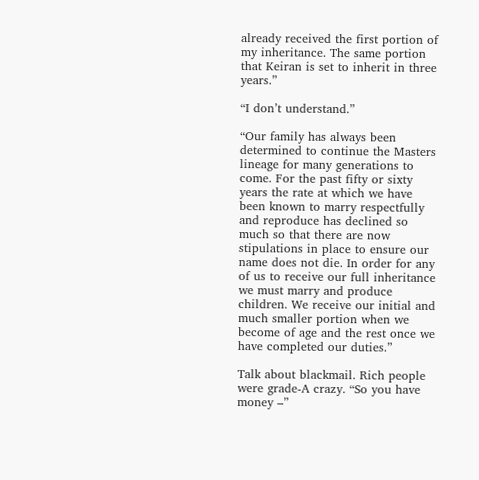already received the first portion of my inheritance. The same portion that Keiran is set to inherit in three years.”

“I don’t understand.”

“Our family has always been determined to continue the Masters lineage for many generations to come. For the past fifty or sixty years the rate at which we have been known to marry respectfully and reproduce has declined so much so that there are now stipulations in place to ensure our name does not die. In order for any of us to receive our full inheritance we must marry and produce children. We receive our initial and much smaller portion when we become of age and the rest once we have completed our duties.”

Talk about blackmail. Rich people were grade-A crazy. “So you have money –”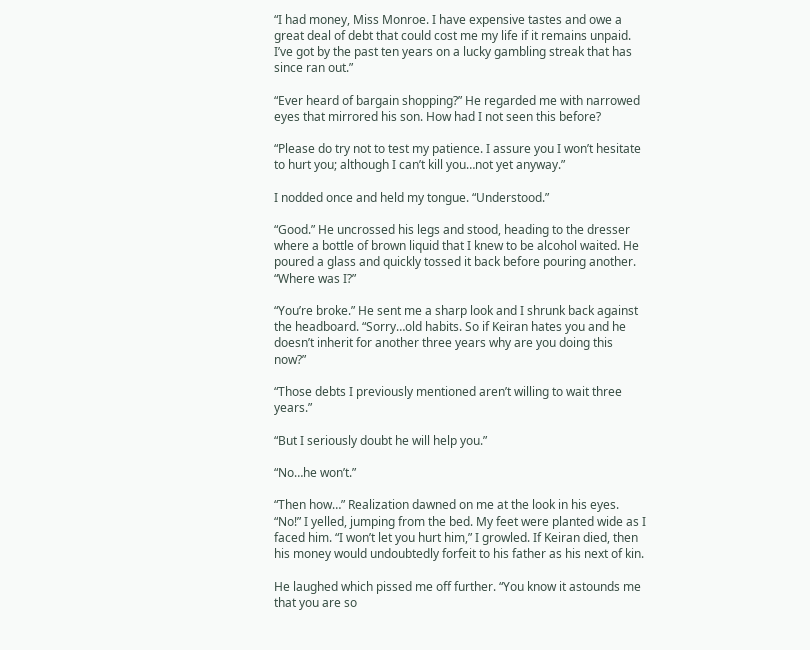“I had money, Miss Monroe. I have expensive tastes and owe a great deal of debt that could cost me my life if it remains unpaid. I’ve got by the past ten years on a lucky gambling streak that has since ran out.”

“Ever heard of bargain shopping?” He regarded me with narrowed eyes that mirrored his son. How had I not seen this before?

“Please do try not to test my patience. I assure you I won’t hesitate to hurt you; although I can’t kill you…not yet anyway.”

I nodded once and held my tongue. “Understood.”

“Good.” He uncrossed his legs and stood, heading to the dresser where a bottle of brown liquid that I knew to be alcohol waited. He poured a glass and quickly tossed it back before pouring another. “Where was I?”

“You’re broke.” He sent me a sharp look and I shrunk back against the headboard. “Sorry…old habits. So if Keiran hates you and he doesn’t inherit for another three years why are you doing this now?”

“Those debts I previously mentioned aren’t willing to wait three years.”

“But I seriously doubt he will help you.”

“No…he won’t.”

“Then how…” Realization dawned on me at the look in his eyes. “No!” I yelled, jumping from the bed. My feet were planted wide as I faced him. “I won’t let you hurt him,” I growled. If Keiran died, then his money would undoubtedly forfeit to his father as his next of kin.

He laughed which pissed me off further. “You know it astounds me that you are so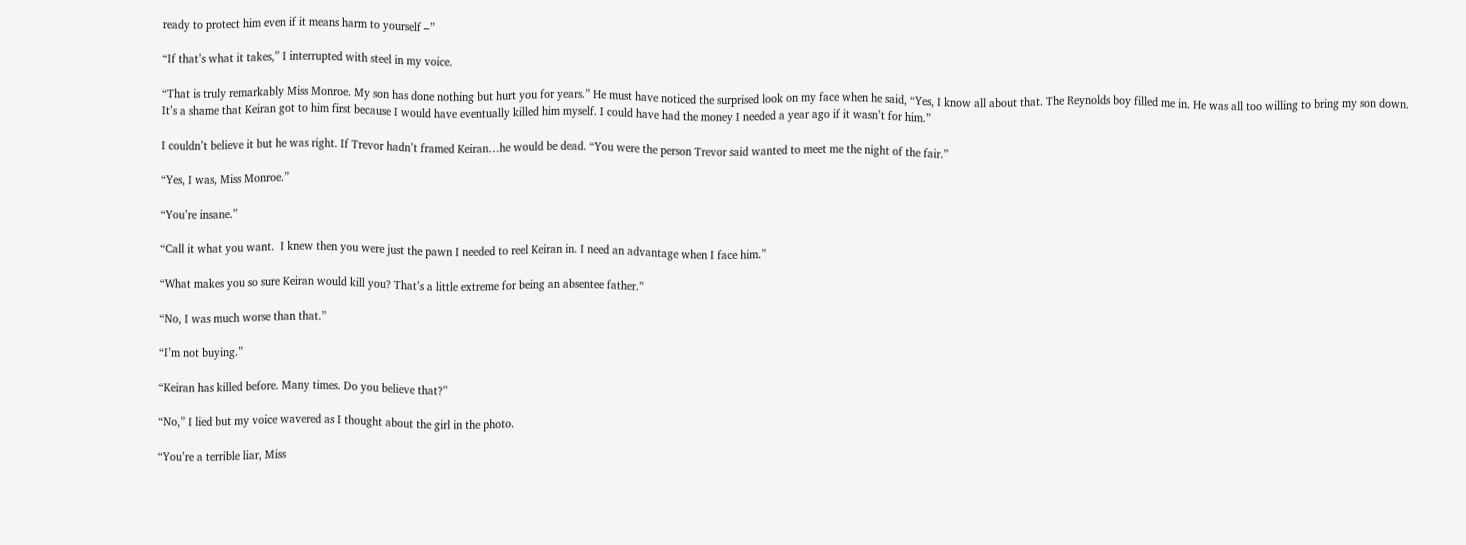ready to protect him even if it means harm to yourself –”

“If that’s what it takes,” I interrupted with steel in my voice.

“That is truly remarkably Miss Monroe. My son has done nothing but hurt you for years.” He must have noticed the surprised look on my face when he said, “Yes, I know all about that. The Reynolds boy filled me in. He was all too willing to bring my son down. It’s a shame that Keiran got to him first because I would have eventually killed him myself. I could have had the money I needed a year ago if it wasn’t for him.”

I couldn’t believe it but he was right. If Trevor hadn’t framed Keiran…he would be dead. “You were the person Trevor said wanted to meet me the night of the fair.”

“Yes, I was, Miss Monroe.”

“You’re insane.”

“Call it what you want.  I knew then you were just the pawn I needed to reel Keiran in. I need an advantage when I face him.”

“What makes you so sure Keiran would kill you? That’s a little extreme for being an absentee father.”

“No, I was much worse than that.”

“I’m not buying.”

“Keiran has killed before. Many times. Do you believe that?”

“No,” I lied but my voice wavered as I thought about the girl in the photo.

“You’re a terrible liar, Miss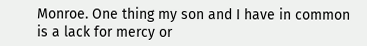Monroe. One thing my son and I have in common is a lack for mercy or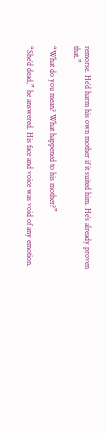remorse. He’d harm his own mother if it suited him. He’s already proven that.”

“What do you mean? What happened to his mother?”

“She’d dead,” he answered. His face and voice was void of any emotion.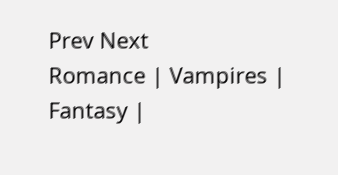Prev Next
Romance | Vampires | Fantasy |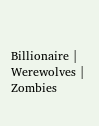Billionaire | Werewolves | Zombies